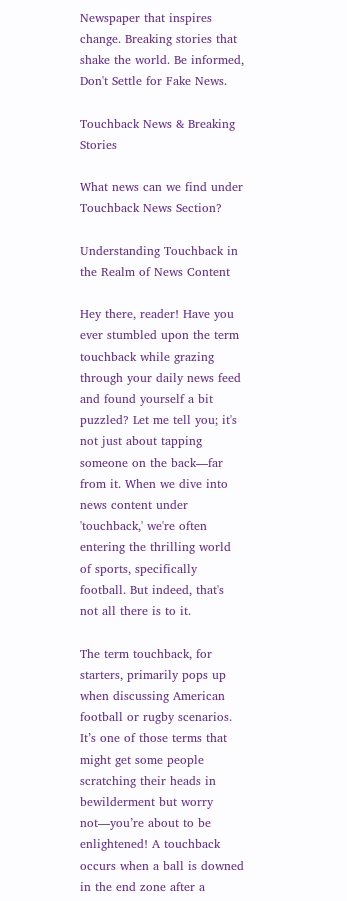Newspaper that inspires change. Breaking stories that shake the world. Be informed, Don't Settle for Fake News.

Touchback News & Breaking Stories

What news can we find under Touchback News Section?

Understanding Touchback in the Realm of News Content

Hey there, reader! Have you ever stumbled upon the term touchback while grazing through your daily news feed and found yourself a bit puzzled? Let me tell you; it's not just about tapping someone on the back—far from it. When we dive into news content under 'touchback,' we're often entering the thrilling world of sports, specifically football. But indeed, that's not all there is to it.

The term touchback, for starters, primarily pops up when discussing American football or rugby scenarios. It’s one of those terms that might get some people scratching their heads in bewilderment but worry not—you’re about to be enlightened! A touchback occurs when a ball is downed in the end zone after a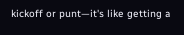kickoff or punt—it's like getting a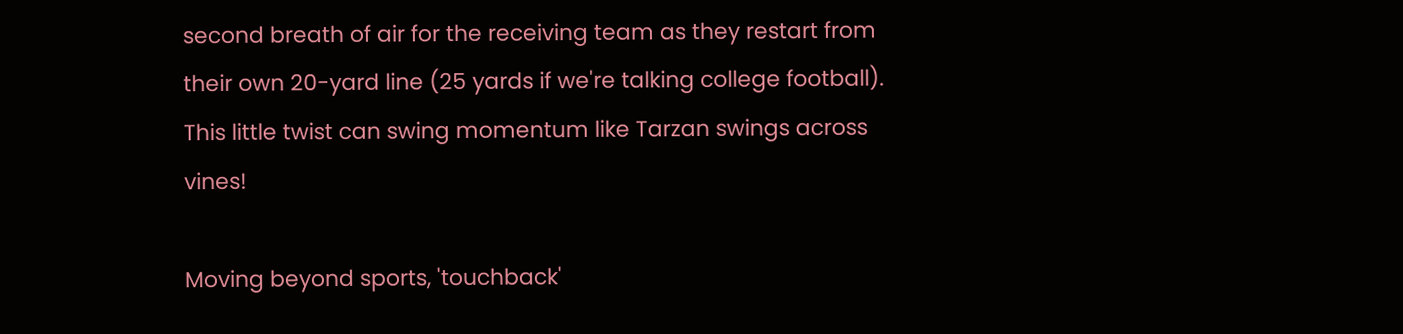second breath of air for the receiving team as they restart from their own 20-yard line (25 yards if we're talking college football). This little twist can swing momentum like Tarzan swings across vines!

Moving beyond sports, 'touchback'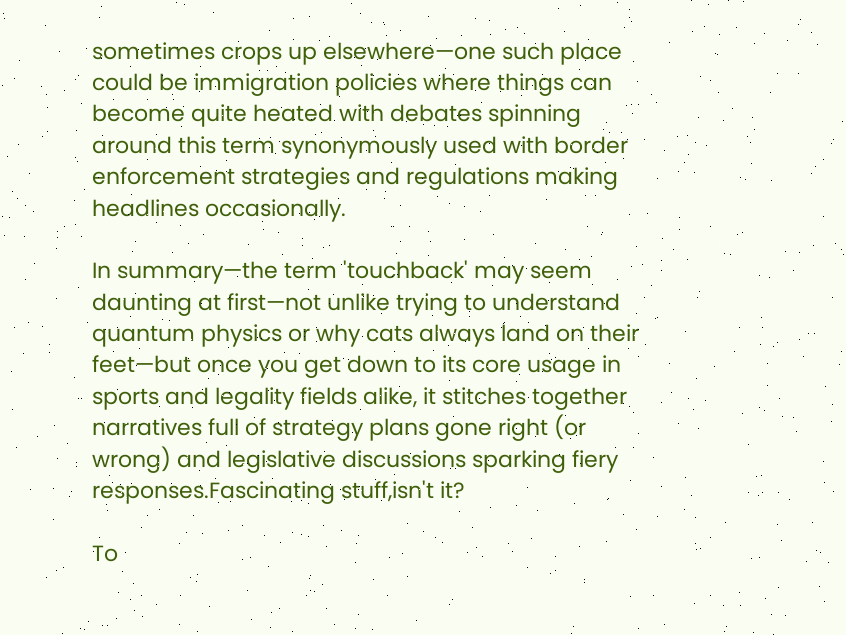sometimes crops up elsewhere—one such place could be immigration policies where things can become quite heated with debates spinning around this term synonymously used with border enforcement strategies and regulations making headlines occasionally.

In summary—the term 'touchback' may seem daunting at first—not unlike trying to understand quantum physics or why cats always land on their feet—but once you get down to its core usage in sports and legality fields alike, it stitches together narratives full of strategy plans gone right (or wrong) and legislative discussions sparking fiery responses.Fascinating stuff,isn't it?

To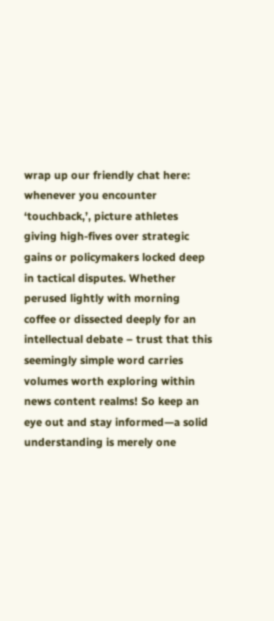wrap up our friendly chat here: whenever you encounter ‘touchback,’, picture athletes giving high-fives over strategic gains or policymakers locked deep in tactical disputes. Whether perused lightly with morning coffee or dissected deeply for an intellectual debate – trust that this seemingly simple word carries volumes worth exploring within news content realms! So keep an eye out and stay informed—a solid understanding is merely one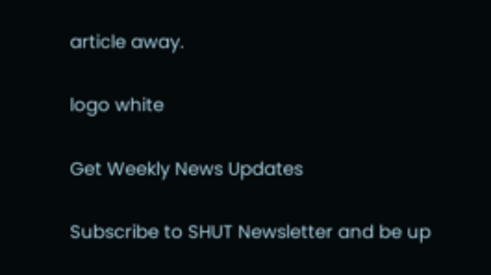article away.

logo white

Get Weekly News Updates

Subscribe to SHUT Newsletter and be up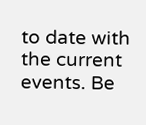to date with the current events. Be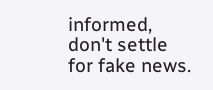informed, don't settle for fake news.